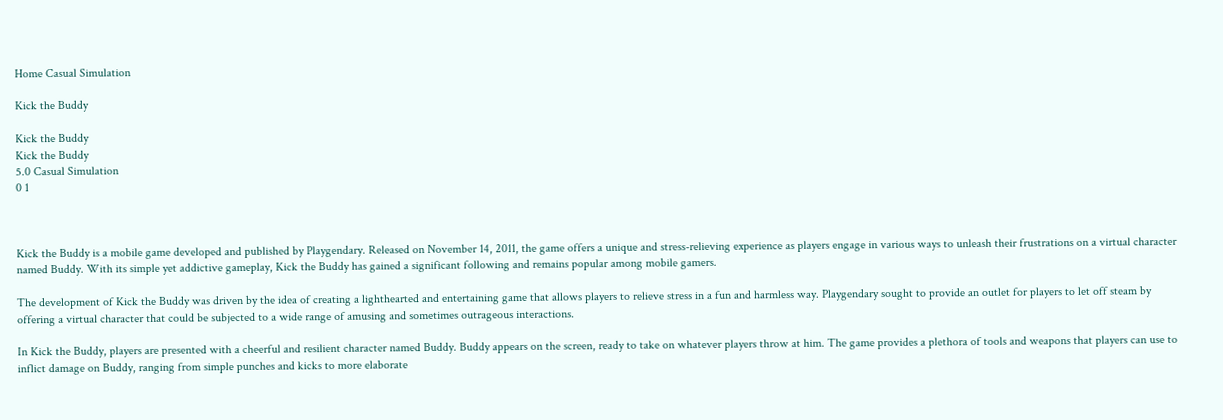Home Casual Simulation

Kick the Buddy

Kick the Buddy
Kick the Buddy
5.0 Casual Simulation
0 1



Kick the Buddy is a mobile game developed and published by Playgendary. Released on November 14, 2011, the game offers a unique and stress-relieving experience as players engage in various ways to unleash their frustrations on a virtual character named Buddy. With its simple yet addictive gameplay, Kick the Buddy has gained a significant following and remains popular among mobile gamers.

The development of Kick the Buddy was driven by the idea of creating a lighthearted and entertaining game that allows players to relieve stress in a fun and harmless way. Playgendary sought to provide an outlet for players to let off steam by offering a virtual character that could be subjected to a wide range of amusing and sometimes outrageous interactions.

In Kick the Buddy, players are presented with a cheerful and resilient character named Buddy. Buddy appears on the screen, ready to take on whatever players throw at him. The game provides a plethora of tools and weapons that players can use to inflict damage on Buddy, ranging from simple punches and kicks to more elaborate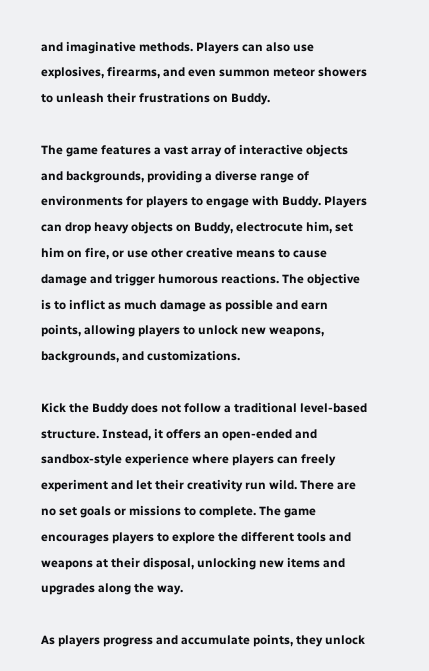and imaginative methods. Players can also use explosives, firearms, and even summon meteor showers to unleash their frustrations on Buddy.

The game features a vast array of interactive objects and backgrounds, providing a diverse range of environments for players to engage with Buddy. Players can drop heavy objects on Buddy, electrocute him, set him on fire, or use other creative means to cause damage and trigger humorous reactions. The objective is to inflict as much damage as possible and earn points, allowing players to unlock new weapons, backgrounds, and customizations.

Kick the Buddy does not follow a traditional level-based structure. Instead, it offers an open-ended and sandbox-style experience where players can freely experiment and let their creativity run wild. There are no set goals or missions to complete. The game encourages players to explore the different tools and weapons at their disposal, unlocking new items and upgrades along the way.

As players progress and accumulate points, they unlock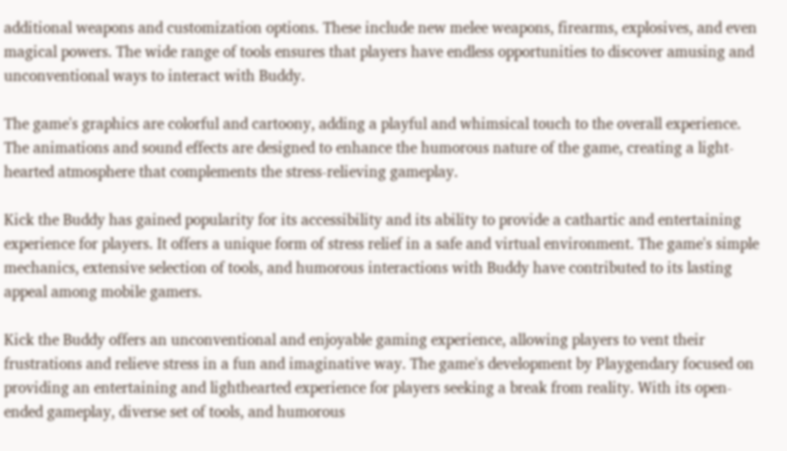additional weapons and customization options. These include new melee weapons, firearms, explosives, and even magical powers. The wide range of tools ensures that players have endless opportunities to discover amusing and unconventional ways to interact with Buddy.

The game's graphics are colorful and cartoony, adding a playful and whimsical touch to the overall experience. The animations and sound effects are designed to enhance the humorous nature of the game, creating a light-hearted atmosphere that complements the stress-relieving gameplay.

Kick the Buddy has gained popularity for its accessibility and its ability to provide a cathartic and entertaining experience for players. It offers a unique form of stress relief in a safe and virtual environment. The game's simple mechanics, extensive selection of tools, and humorous interactions with Buddy have contributed to its lasting appeal among mobile gamers.

Kick the Buddy offers an unconventional and enjoyable gaming experience, allowing players to vent their frustrations and relieve stress in a fun and imaginative way. The game's development by Playgendary focused on providing an entertaining and lighthearted experience for players seeking a break from reality. With its open-ended gameplay, diverse set of tools, and humorous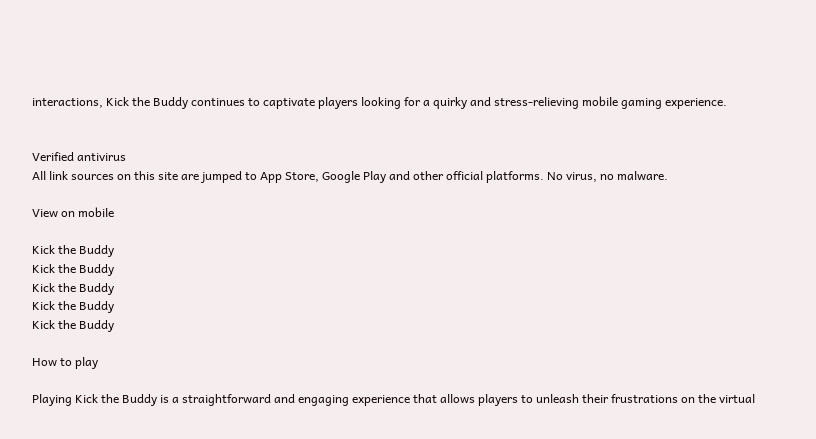interactions, Kick the Buddy continues to captivate players looking for a quirky and stress-relieving mobile gaming experience.


Verified antivirus
All link sources on this site are jumped to App Store, Google Play and other official platforms. No virus, no malware.

View on mobile

Kick the Buddy
Kick the Buddy
Kick the Buddy
Kick the Buddy
Kick the Buddy

How to play

Playing Kick the Buddy is a straightforward and engaging experience that allows players to unleash their frustrations on the virtual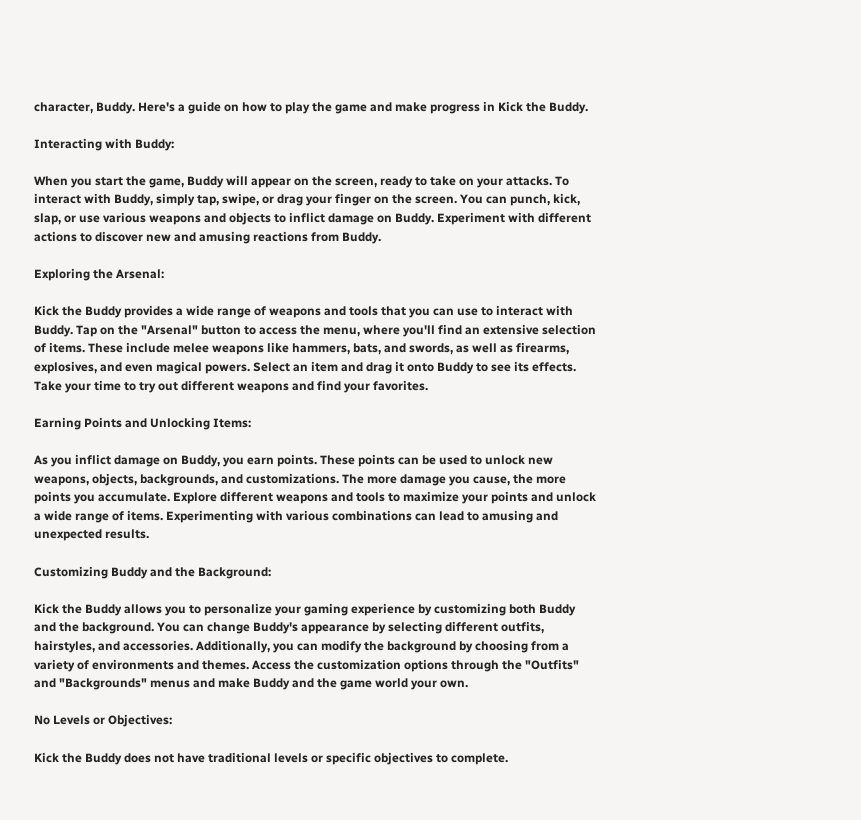character, Buddy. Here's a guide on how to play the game and make progress in Kick the Buddy.

Interacting with Buddy:

When you start the game, Buddy will appear on the screen, ready to take on your attacks. To interact with Buddy, simply tap, swipe, or drag your finger on the screen. You can punch, kick, slap, or use various weapons and objects to inflict damage on Buddy. Experiment with different actions to discover new and amusing reactions from Buddy.

Exploring the Arsenal:

Kick the Buddy provides a wide range of weapons and tools that you can use to interact with Buddy. Tap on the "Arsenal" button to access the menu, where you'll find an extensive selection of items. These include melee weapons like hammers, bats, and swords, as well as firearms, explosives, and even magical powers. Select an item and drag it onto Buddy to see its effects. Take your time to try out different weapons and find your favorites.

Earning Points and Unlocking Items:

As you inflict damage on Buddy, you earn points. These points can be used to unlock new weapons, objects, backgrounds, and customizations. The more damage you cause, the more points you accumulate. Explore different weapons and tools to maximize your points and unlock a wide range of items. Experimenting with various combinations can lead to amusing and unexpected results.

Customizing Buddy and the Background:

Kick the Buddy allows you to personalize your gaming experience by customizing both Buddy and the background. You can change Buddy's appearance by selecting different outfits, hairstyles, and accessories. Additionally, you can modify the background by choosing from a variety of environments and themes. Access the customization options through the "Outfits" and "Backgrounds" menus and make Buddy and the game world your own.

No Levels or Objectives:

Kick the Buddy does not have traditional levels or specific objectives to complete.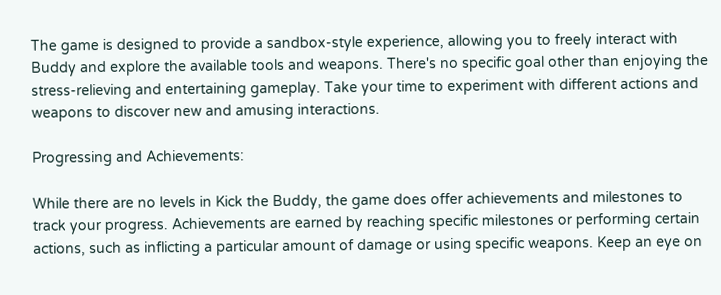The game is designed to provide a sandbox-style experience, allowing you to freely interact with Buddy and explore the available tools and weapons. There's no specific goal other than enjoying the stress-relieving and entertaining gameplay. Take your time to experiment with different actions and weapons to discover new and amusing interactions.

Progressing and Achievements:

While there are no levels in Kick the Buddy, the game does offer achievements and milestones to track your progress. Achievements are earned by reaching specific milestones or performing certain actions, such as inflicting a particular amount of damage or using specific weapons. Keep an eye on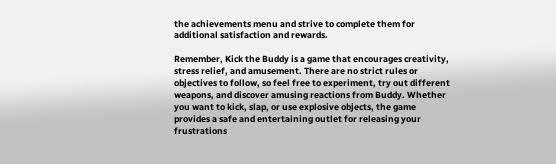the achievements menu and strive to complete them for additional satisfaction and rewards.

Remember, Kick the Buddy is a game that encourages creativity, stress relief, and amusement. There are no strict rules or objectives to follow, so feel free to experiment, try out different weapons, and discover amusing reactions from Buddy. Whether you want to kick, slap, or use explosive objects, the game provides a safe and entertaining outlet for releasing your frustrations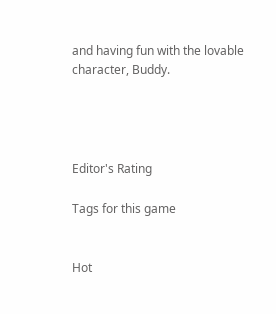and having fun with the lovable character, Buddy.




Editor's Rating

Tags for this game


Hot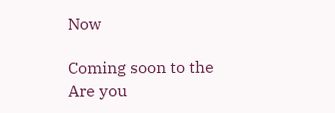Now

Coming soon to the
Are you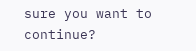sure you want to continue?